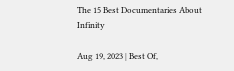The 15 Best Documentaries About Infinity

Aug 19, 2023 | Best Of,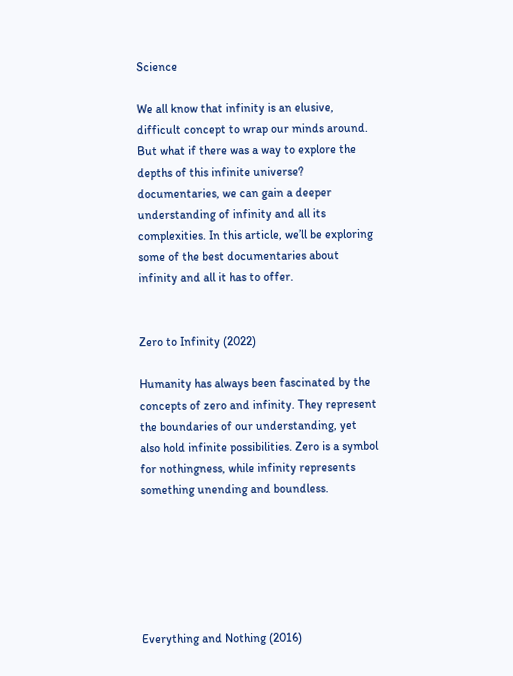Science

We all know that infinity is an elusive, difficult concept to wrap our minds around. But what if there was a way to explore the depths of this infinite universe? documentaries, we can gain a deeper understanding of infinity and all its complexities. In this article, we’ll be exploring some of the best documentaries about infinity and all it has to offer.


Zero to Infinity (2022)

Humanity has always been fascinated by the concepts of zero and infinity. They represent the boundaries of our understanding, yet also hold infinite possibilities. Zero is a symbol for nothingness, while infinity represents something unending and boundless.






Everything and Nothing (2016)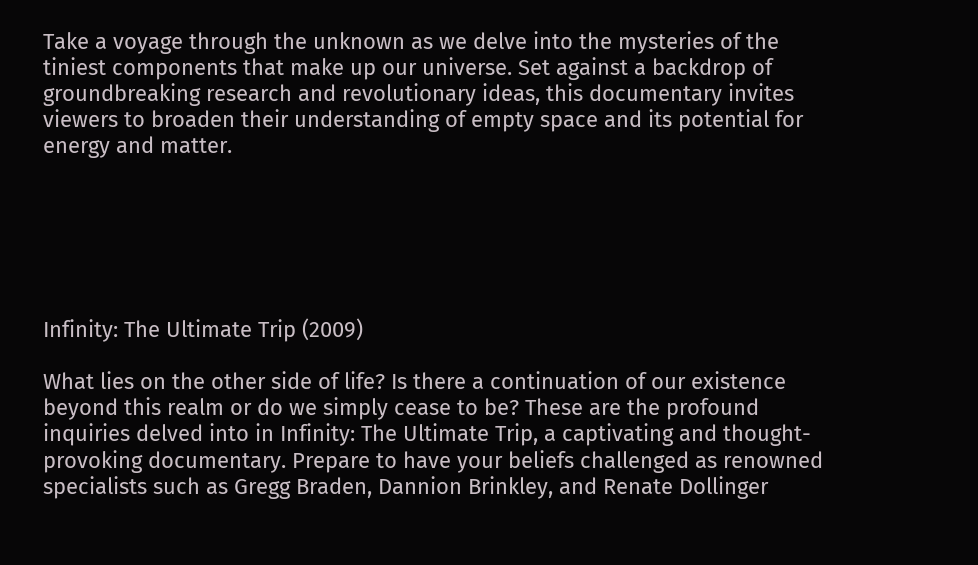Take a voyage through the unknown as we delve into the mysteries of the tiniest components that make up our universe. Set against a backdrop of groundbreaking research and revolutionary ideas, this documentary invites viewers to broaden their understanding of empty space and its potential for energy and matter.






Infinity: The Ultimate Trip (2009)

What lies on the other side of life? Is there a continuation of our existence beyond this realm or do we simply cease to be? These are the profound inquiries delved into in Infinity: The Ultimate Trip, a captivating and thought-provoking documentary. Prepare to have your beliefs challenged as renowned specialists such as Gregg Braden, Dannion Brinkley, and Renate Dollinger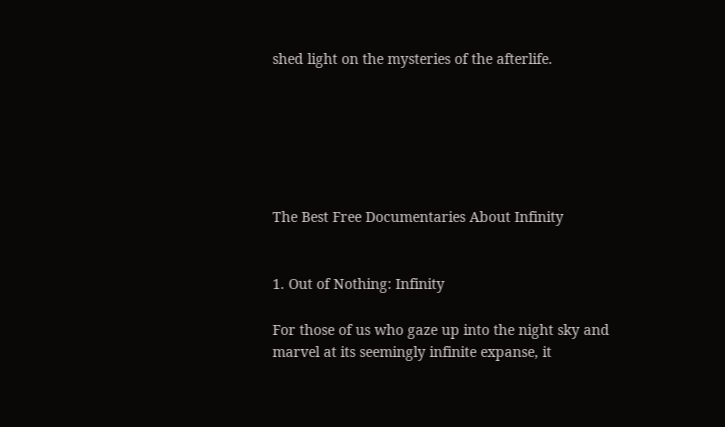shed light on the mysteries of the afterlife.






The Best Free Documentaries About Infinity


1. Out of Nothing: Infinity

For those of us who gaze up into the night sky and marvel at its seemingly infinite expanse, it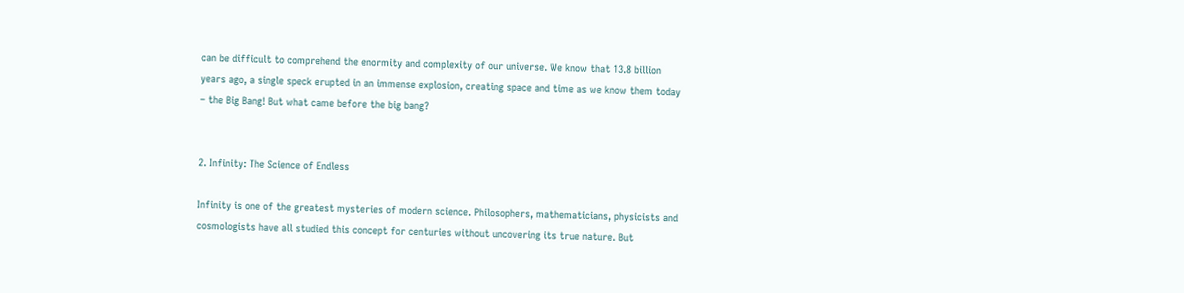can be difficult to comprehend the enormity and complexity of our universe. We know that 13.8 billion years ago, a single speck erupted in an immense explosion, creating space and time as we know them today – the Big Bang! But what came before the big bang?


2. Infinity: The Science of Endless

Infinity is one of the greatest mysteries of modern science. Philosophers, mathematicians, physicists and cosmologists have all studied this concept for centuries without uncovering its true nature. But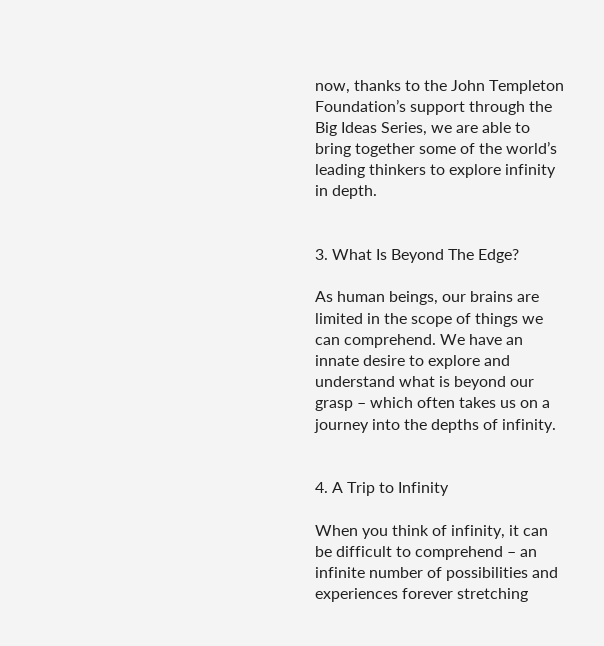now, thanks to the John Templeton Foundation’s support through the Big Ideas Series, we are able to bring together some of the world’s leading thinkers to explore infinity in depth.


3. What Is Beyond The Edge?

As human beings, our brains are limited in the scope of things we can comprehend. We have an innate desire to explore and understand what is beyond our grasp – which often takes us on a journey into the depths of infinity.


4. A Trip to Infinity

When you think of infinity, it can be difficult to comprehend – an infinite number of possibilities and experiences forever stretching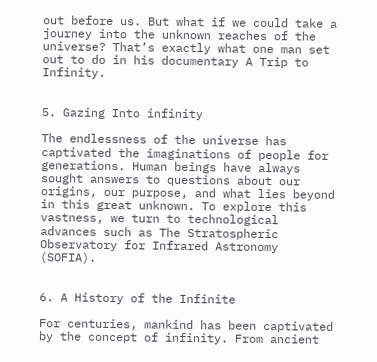out before us. But what if we could take a journey into the unknown reaches of the universe? That’s exactly what one man set out to do in his documentary A Trip to Infinity.


5. Gazing Into infinity

The endlessness of the universe has captivated the imaginations of people for generations. Human beings have always sought answers to questions about our origins, our purpose, and what lies beyond in this great unknown. To explore this vastness, we turn to technological advances such as The Stratospheric Observatory for Infrared Astronomy (SOFIA).


6. A History of the Infinite

For centuries, mankind has been captivated by the concept of infinity. From ancient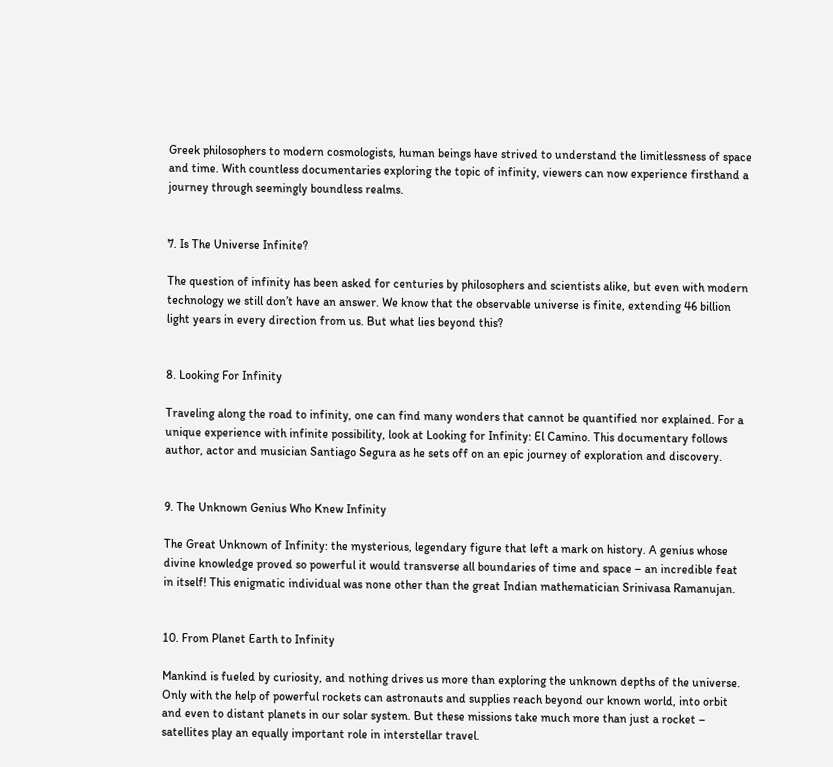Greek philosophers to modern cosmologists, human beings have strived to understand the limitlessness of space and time. With countless documentaries exploring the topic of infinity, viewers can now experience firsthand a journey through seemingly boundless realms.


7. Is The Universe Infinite?

The question of infinity has been asked for centuries by philosophers and scientists alike, but even with modern technology we still don’t have an answer. We know that the observable universe is finite, extending 46 billion light years in every direction from us. But what lies beyond this?


8. Looking For Infinity

Traveling along the road to infinity, one can find many wonders that cannot be quantified nor explained. For a unique experience with infinite possibility, look at Looking for Infinity: El Camino. This documentary follows author, actor and musician Santiago Segura as he sets off on an epic journey of exploration and discovery.


9. The Unknown Genius Who Knew Infinity

The Great Unknown of Infinity: the mysterious, legendary figure that left a mark on history. A genius whose divine knowledge proved so powerful it would transverse all boundaries of time and space – an incredible feat in itself! This enigmatic individual was none other than the great Indian mathematician Srinivasa Ramanujan.


10. From Planet Earth to Infinity

Mankind is fueled by curiosity, and nothing drives us more than exploring the unknown depths of the universe. Only with the help of powerful rockets can astronauts and supplies reach beyond our known world, into orbit and even to distant planets in our solar system. But these missions take much more than just a rocket – satellites play an equally important role in interstellar travel.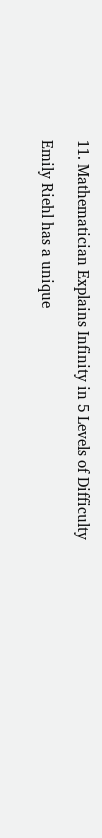11. Mathematician Explains Infinity in 5 Levels of Difficulty

Emily Riehl has a unique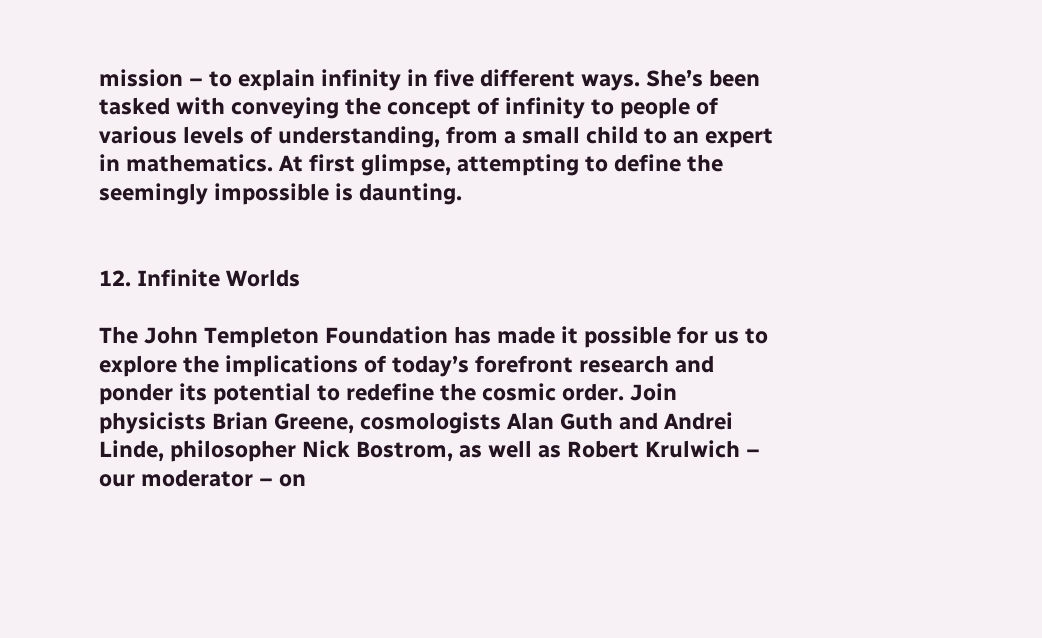mission – to explain infinity in five different ways. She’s been tasked with conveying the concept of infinity to people of various levels of understanding, from a small child to an expert in mathematics. At first glimpse, attempting to define the seemingly impossible is daunting.


12. Infinite Worlds

The John Templeton Foundation has made it possible for us to explore the implications of today’s forefront research and ponder its potential to redefine the cosmic order. Join physicists Brian Greene, cosmologists Alan Guth and Andrei Linde, philosopher Nick Bostrom, as well as Robert Krulwich – our moderator – on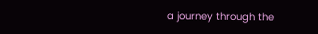a journey through the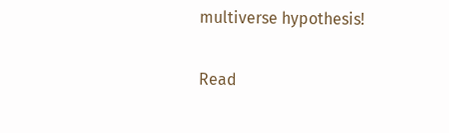multiverse hypothesis!

Read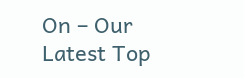On – Our Latest Top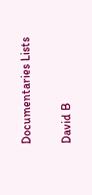Documentaries Lists

David B